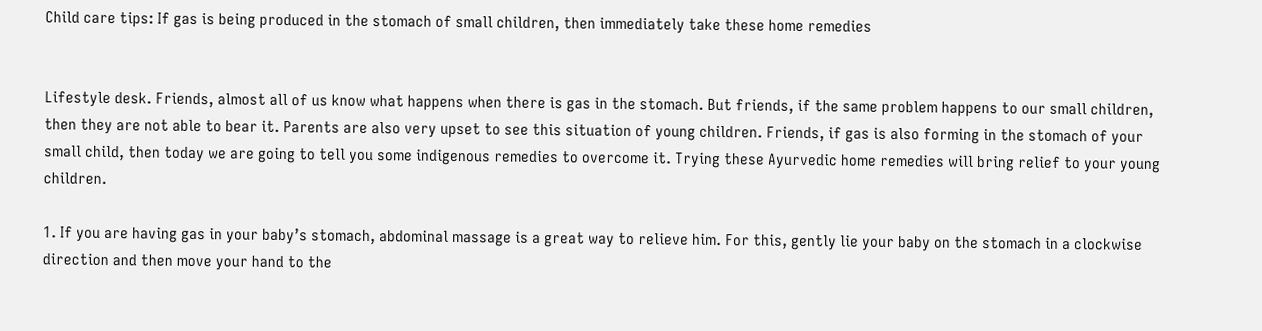Child care tips: If gas is being produced in the stomach of small children, then immediately take these home remedies


Lifestyle desk. Friends, almost all of us know what happens when there is gas in the stomach. But friends, if the same problem happens to our small children, then they are not able to bear it. Parents are also very upset to see this situation of young children. Friends, if gas is also forming in the stomach of your small child, then today we are going to tell you some indigenous remedies to overcome it. Trying these Ayurvedic home remedies will bring relief to your young children.

1. If you are having gas in your baby’s stomach, abdominal massage is a great way to relieve him. For this, gently lie your baby on the stomach in a clockwise direction and then move your hand to the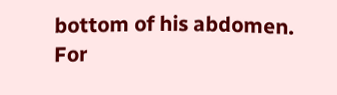bottom of his abdomen. For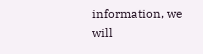information, we will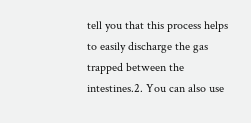tell you that this process helps to easily discharge the gas trapped between the intestines.2. You can also use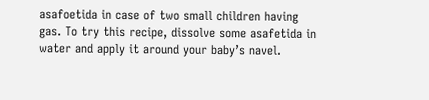asafoetida in case of two small children having gas. To try this recipe, dissolve some asafetida in water and apply it around your baby’s navel.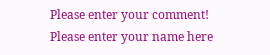Please enter your comment!
Please enter your name here